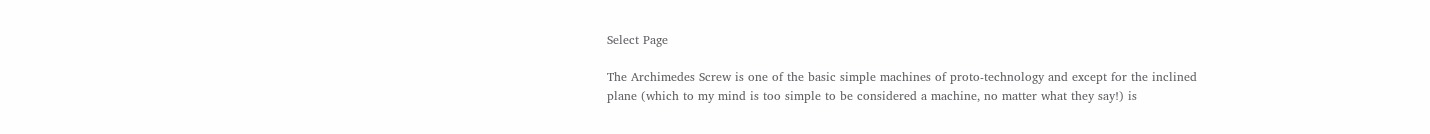Select Page

The Archimedes Screw is one of the basic simple machines of proto-technology and except for the inclined plane (which to my mind is too simple to be considered a machine, no matter what they say!) is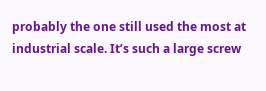probably the one still used the most at industrial scale. It’s such a large screw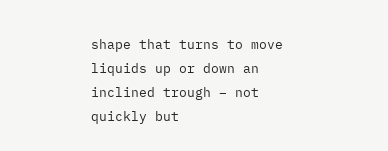shape that turns to move liquids up or down an inclined trough – not quickly but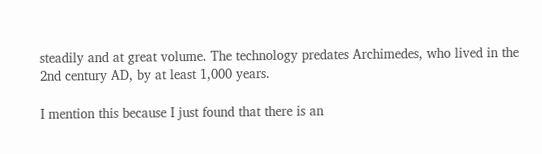steadily and at great volume. The technology predates Archimedes, who lived in the 2nd century AD, by at least 1,000 years.

I mention this because I just found that there is an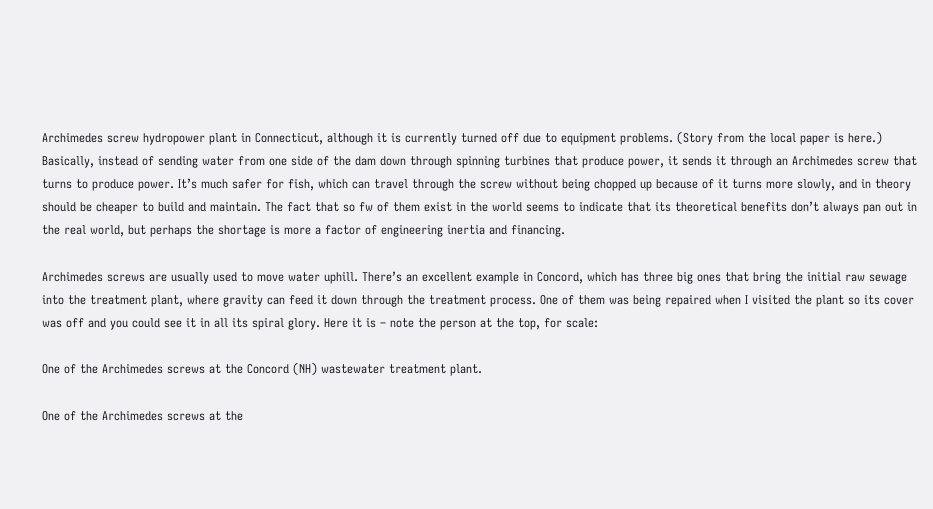Archimedes screw hydropower plant in Connecticut, although it is currently turned off due to equipment problems. (Story from the local paper is here.)  Basically, instead of sending water from one side of the dam down through spinning turbines that produce power, it sends it through an Archimedes screw that turns to produce power. It’s much safer for fish, which can travel through the screw without being chopped up because of it turns more slowly, and in theory should be cheaper to build and maintain. The fact that so fw of them exist in the world seems to indicate that its theoretical benefits don’t always pan out in the real world, but perhaps the shortage is more a factor of engineering inertia and financing.

Archimedes screws are usually used to move water uphill. There’s an excellent example in Concord, which has three big ones that bring the initial raw sewage into the treatment plant, where gravity can feed it down through the treatment process. One of them was being repaired when I visited the plant so its cover was off and you could see it in all its spiral glory. Here it is – note the person at the top, for scale:

One of the Archimedes screws at the Concord (NH) wastewater treatment plant.

One of the Archimedes screws at the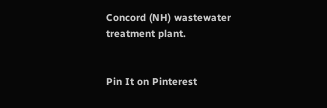Concord (NH) wastewater treatment plant.


Pin It on Pinterest